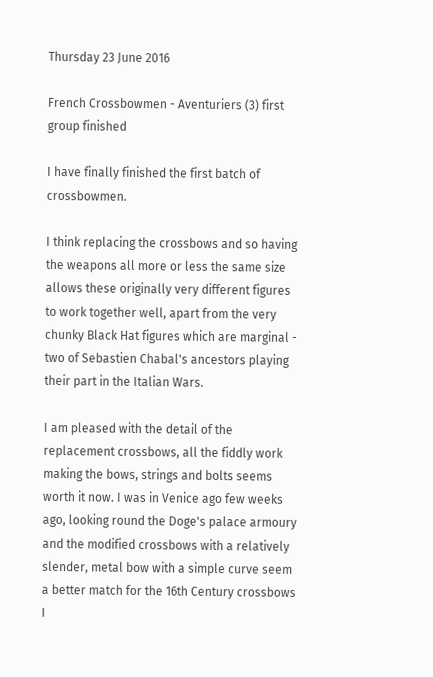Thursday 23 June 2016

French Crossbowmen - Aventuriers (3) first group finished

I have finally finished the first batch of crossbowmen.

I think replacing the crossbows and so having the weapons all more or less the same size allows these originally very different figures to work together well, apart from the very chunky Black Hat figures which are marginal - two of Sebastien Chabal's ancestors playing their part in the Italian Wars.

I am pleased with the detail of the replacement crossbows, all the fiddly work making the bows, strings and bolts seems worth it now. I was in Venice ago few weeks ago, looking round the Doge's palace armoury and the modified crossbows with a relatively slender, metal bow with a simple curve seem a better match for the 16th Century crossbows I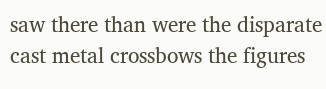saw there than were the disparate cast metal crossbows the figures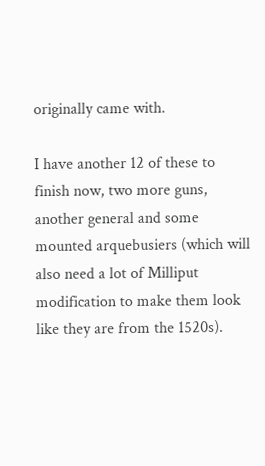originally came with.

I have another 12 of these to finish now, two more guns, another general and some mounted arquebusiers (which will also need a lot of Milliput modification to make them look like they are from the 1520s).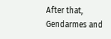After that, Gendarmes and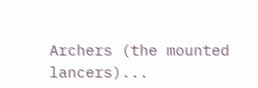Archers (the mounted lancers)...